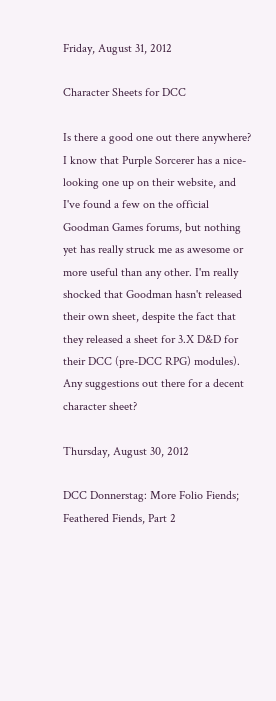Friday, August 31, 2012

Character Sheets for DCC

Is there a good one out there anywhere? I know that Purple Sorcerer has a nice-looking one up on their website, and I've found a few on the official Goodman Games forums, but nothing yet has really struck me as awesome or more useful than any other. I'm really shocked that Goodman hasn't released their own sheet, despite the fact that they released a sheet for 3.X D&D for their DCC (pre-DCC RPG) modules). Any suggestions out there for a decent character sheet?

Thursday, August 30, 2012

DCC Donnerstag: More Folio Fiends; Feathered Fiends, Part 2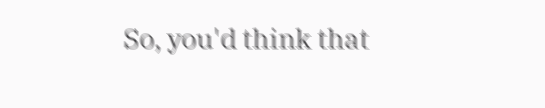So, you'd think that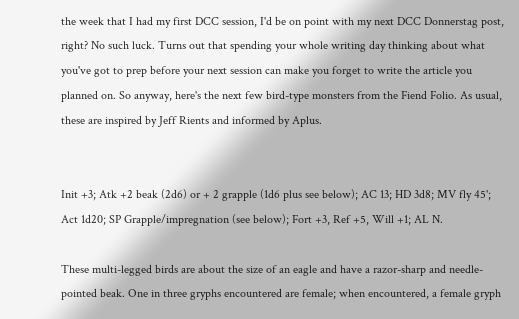the week that I had my first DCC session, I'd be on point with my next DCC Donnerstag post, right? No such luck. Turns out that spending your whole writing day thinking about what you've got to prep before your next session can make you forget to write the article you planned on. So anyway, here's the next few bird-type monsters from the Fiend Folio. As usual, these are inspired by Jeff Rients and informed by Aplus.


Init +3; Atk +2 beak (2d6) or + 2 grapple (1d6 plus see below); AC 13; HD 3d8; MV fly 45'; Act 1d20; SP Grapple/impregnation (see below); Fort +3, Ref +5, Will +1; AL N.

These multi-legged birds are about the size of an eagle and have a razor-sharp and needle-pointed beak. One in three gryphs encountered are female; when encountered, a female gryph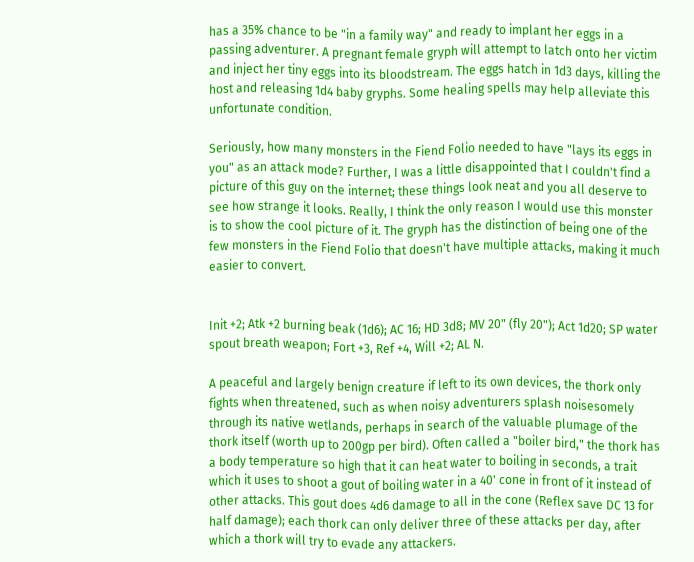has a 35% chance to be "in a family way" and ready to implant her eggs in a passing adventurer. A pregnant female gryph will attempt to latch onto her victim and inject her tiny eggs into its bloodstream. The eggs hatch in 1d3 days, killing the host and releasing 1d4 baby gryphs. Some healing spells may help alleviate this unfortunate condition.

Seriously, how many monsters in the Fiend Folio needed to have "lays its eggs in you" as an attack mode? Further, I was a little disappointed that I couldn't find a picture of this guy on the internet; these things look neat and you all deserve to see how strange it looks. Really, I think the only reason I would use this monster is to show the cool picture of it. The gryph has the distinction of being one of the few monsters in the Fiend Folio that doesn't have multiple attacks, making it much easier to convert.


Init +2; Atk +2 burning beak (1d6); AC 16; HD 3d8; MV 20" (fly 20"); Act 1d20; SP water spout breath weapon; Fort +3, Ref +4, Will +2; AL N.

A peaceful and largely benign creature if left to its own devices, the thork only fights when threatened, such as when noisy adventurers splash noisesomely through its native wetlands, perhaps in search of the valuable plumage of the thork itself (worth up to 200gp per bird). Often called a "boiler bird," the thork has a body temperature so high that it can heat water to boiling in seconds, a trait which it uses to shoot a gout of boiling water in a 40' cone in front of it instead of other attacks. This gout does 4d6 damage to all in the cone (Reflex save DC 13 for half damage); each thork can only deliver three of these attacks per day, after which a thork will try to evade any attackers.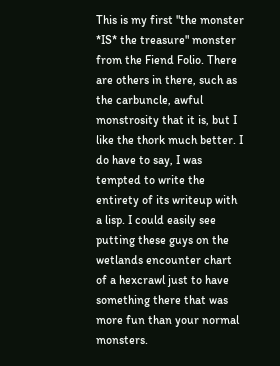This is my first "the monster *IS* the treasure" monster from the Fiend Folio. There are others in there, such as the carbuncle, awful monstrosity that it is, but I like the thork much better. I do have to say, I was tempted to write the entirety of its writeup with a lisp. I could easily see putting these guys on the wetlands encounter chart of a hexcrawl just to have something there that was more fun than your normal monsters.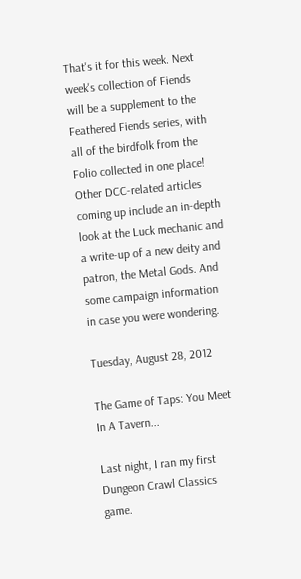That's it for this week. Next week's collection of Fiends will be a supplement to the Feathered Fiends series, with all of the birdfolk from the Folio collected in one place! Other DCC-related articles coming up include an in-depth look at the Luck mechanic and a write-up of a new deity and patron, the Metal Gods. And some campaign information in case you were wondering.

Tuesday, August 28, 2012

The Game of Taps: You Meet In A Tavern...

Last night, I ran my first Dungeon Crawl Classics game.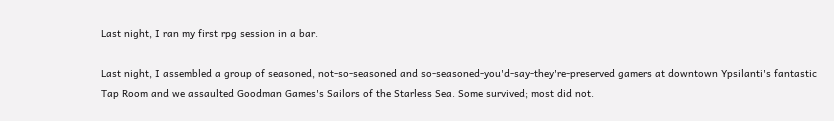Last night, I ran my first rpg session in a bar.

Last night, I assembled a group of seasoned, not-so-seasoned and so-seasoned-you'd-say-they're-preserved gamers at downtown Ypsilanti's fantastic Tap Room and we assaulted Goodman Games's Sailors of the Starless Sea. Some survived; most did not.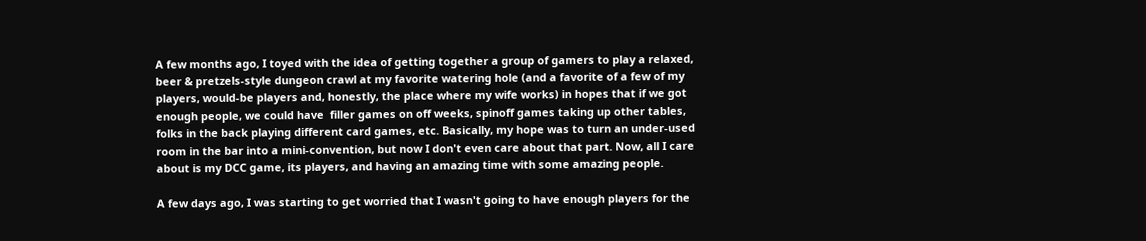A few months ago, I toyed with the idea of getting together a group of gamers to play a relaxed, beer & pretzels-style dungeon crawl at my favorite watering hole (and a favorite of a few of my players, would-be players and, honestly, the place where my wife works) in hopes that if we got enough people, we could have  filler games on off weeks, spinoff games taking up other tables, folks in the back playing different card games, etc. Basically, my hope was to turn an under-used room in the bar into a mini-convention, but now I don't even care about that part. Now, all I care about is my DCC game, its players, and having an amazing time with some amazing people.

A few days ago, I was starting to get worried that I wasn't going to have enough players for the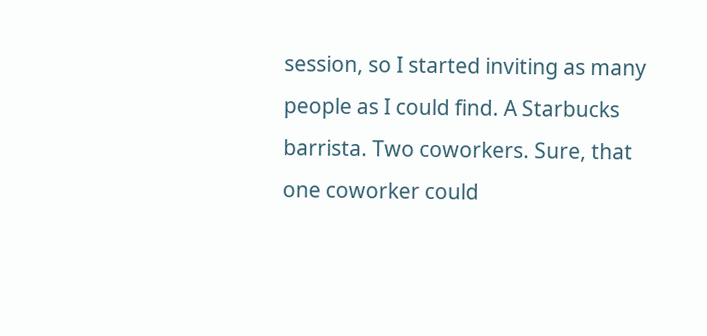session, so I started inviting as many people as I could find. A Starbucks barrista. Two coworkers. Sure, that one coworker could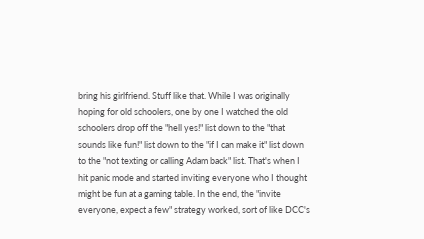bring his girlfriend. Stuff like that. While I was originally hoping for old schoolers, one by one I watched the old schoolers drop off the "hell yes!" list down to the "that sounds like fun!" list down to the "if I can make it" list down to the "not texting or calling Adam back" list. That's when I hit panic mode and started inviting everyone who I thought might be fun at a gaming table. In the end, the "invite everyone, expect a few" strategy worked, sort of like DCC's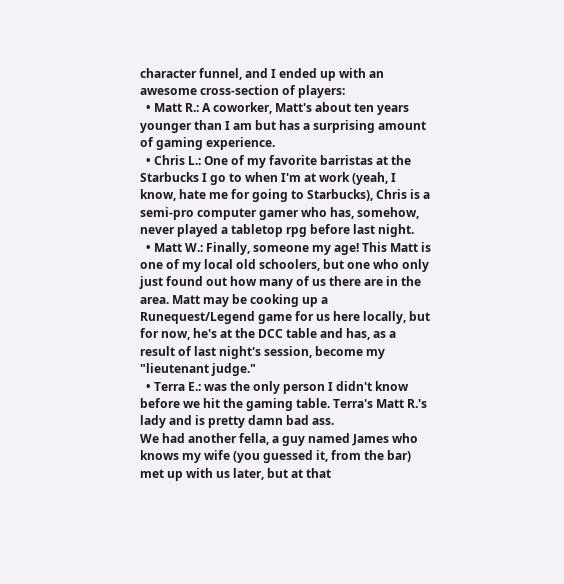character funnel, and I ended up with an awesome cross-section of players:
  • Matt R.: A coworker, Matt's about ten years younger than I am but has a surprising amount of gaming experience.
  • Chris L.: One of my favorite barristas at the Starbucks I go to when I'm at work (yeah, I know, hate me for going to Starbucks), Chris is a semi-pro computer gamer who has, somehow, never played a tabletop rpg before last night.
  • Matt W.: Finally, someone my age! This Matt is one of my local old schoolers, but one who only just found out how many of us there are in the area. Matt may be cooking up a Runequest/Legend game for us here locally, but for now, he's at the DCC table and has, as a result of last night's session, become my "lieutenant judge."
  • Terra E.: was the only person I didn't know before we hit the gaming table. Terra's Matt R.'s lady and is pretty damn bad ass.
We had another fella, a guy named James who knows my wife (you guessed it, from the bar) met up with us later, but at that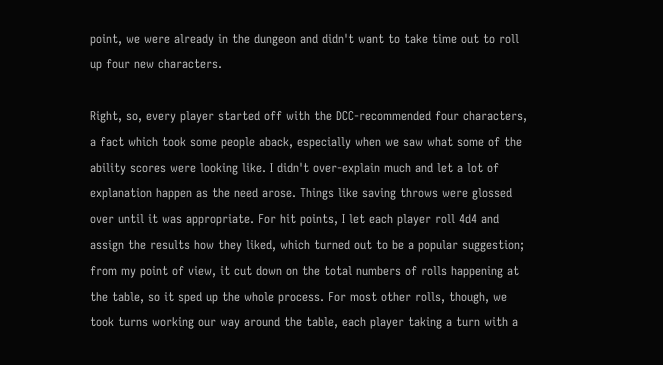point, we were already in the dungeon and didn't want to take time out to roll up four new characters.

Right, so, every player started off with the DCC-recommended four characters, a fact which took some people aback, especially when we saw what some of the ability scores were looking like. I didn't over-explain much and let a lot of explanation happen as the need arose. Things like saving throws were glossed over until it was appropriate. For hit points, I let each player roll 4d4 and assign the results how they liked, which turned out to be a popular suggestion; from my point of view, it cut down on the total numbers of rolls happening at the table, so it sped up the whole process. For most other rolls, though, we took turns working our way around the table, each player taking a turn with a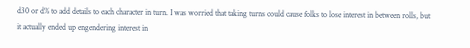d30 or d% to add details to each character in turn. I was worried that taking turns could cause folks to lose interest in between rolls, but it actually ended up engendering interest in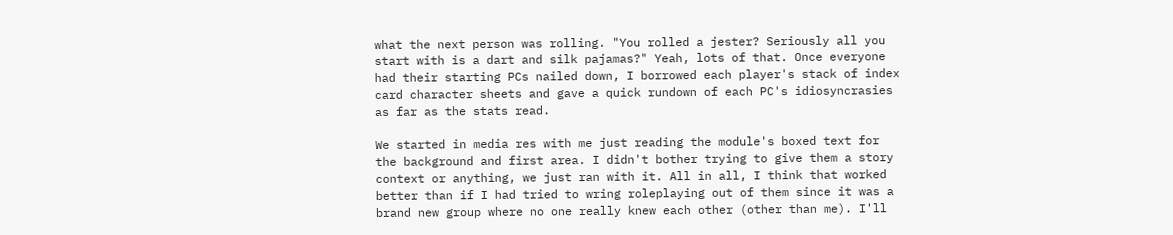what the next person was rolling. "You rolled a jester? Seriously all you start with is a dart and silk pajamas?" Yeah, lots of that. Once everyone had their starting PCs nailed down, I borrowed each player's stack of index card character sheets and gave a quick rundown of each PC's idiosyncrasies as far as the stats read.

We started in media res with me just reading the module's boxed text for the background and first area. I didn't bother trying to give them a story context or anything, we just ran with it. All in all, I think that worked better than if I had tried to wring roleplaying out of them since it was a brand new group where no one really knew each other (other than me). I'll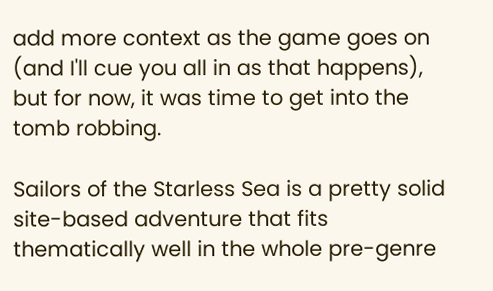add more context as the game goes on (and I'll cue you all in as that happens), but for now, it was time to get into the tomb robbing.

Sailors of the Starless Sea is a pretty solid site-based adventure that fits thematically well in the whole pre-genre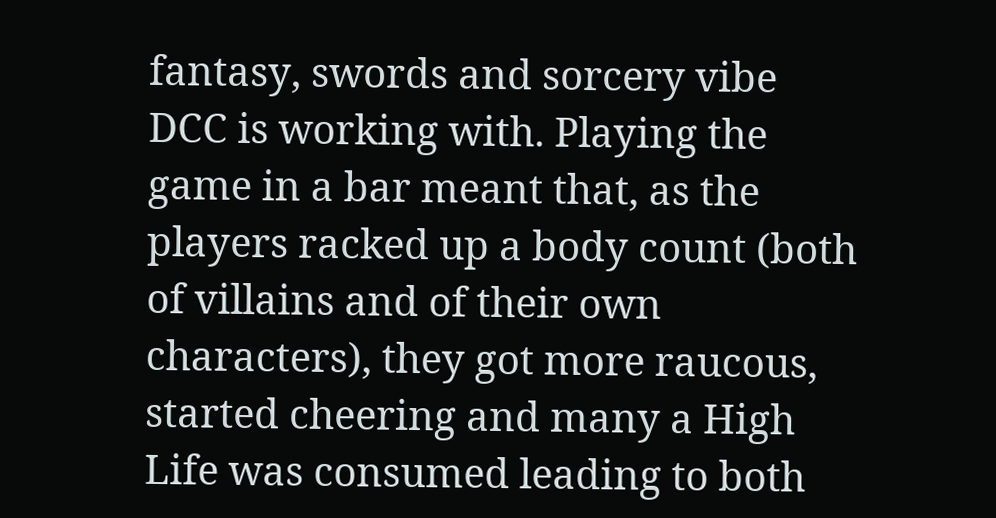fantasy, swords and sorcery vibe DCC is working with. Playing the game in a bar meant that, as the players racked up a body count (both of villains and of their own characters), they got more raucous, started cheering and many a High Life was consumed leading to both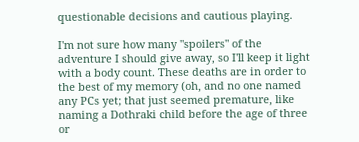questionable decisions and cautious playing.

I'm not sure how many "spoilers" of the adventure I should give away, so I'll keep it light with a body count. These deaths are in order to the best of my memory (oh, and no one named any PCs yet; that just seemed premature, like naming a Dothraki child before the age of three or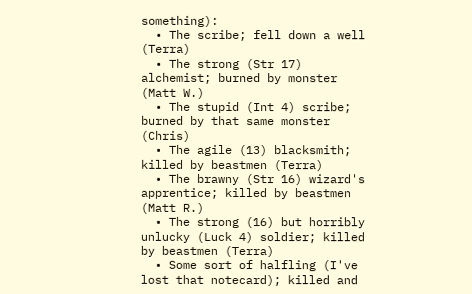something):
  • The scribe; fell down a well (Terra)
  • The strong (Str 17) alchemist; burned by monster (Matt W.)
  • The stupid (Int 4) scribe; burned by that same monster (Chris)
  • The agile (13) blacksmith; killed by beastmen (Terra)
  • The brawny (Str 16) wizard's apprentice; killed by beastmen (Matt R.)
  • The strong (16) but horribly unlucky (Luck 4) soldier; killed by beastmen (Terra)
  • Some sort of halfling (I've lost that notecard); killed and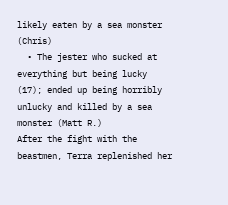likely eaten by a sea monster (Chris)
  • The jester who sucked at everything but being lucky (17); ended up being horribly unlucky and killed by a sea monster (Matt R.)
After the fight with the beastmen, Terra replenished her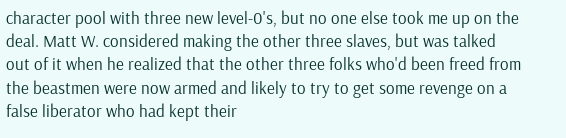character pool with three new level-0's, but no one else took me up on the deal. Matt W. considered making the other three slaves, but was talked out of it when he realized that the other three folks who'd been freed from the beastmen were now armed and likely to try to get some revenge on a false liberator who had kept their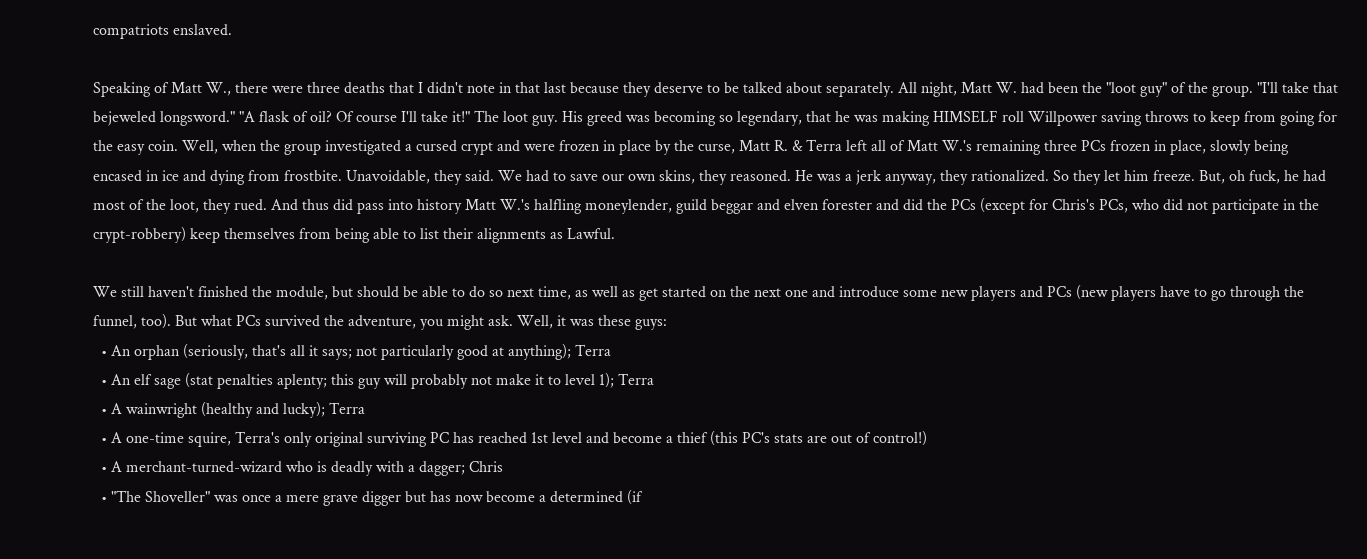compatriots enslaved.

Speaking of Matt W., there were three deaths that I didn't note in that last because they deserve to be talked about separately. All night, Matt W. had been the "loot guy" of the group. "I'll take that bejeweled longsword." "A flask of oil? Of course I'll take it!" The loot guy. His greed was becoming so legendary, that he was making HIMSELF roll Willpower saving throws to keep from going for the easy coin. Well, when the group investigated a cursed crypt and were frozen in place by the curse, Matt R. & Terra left all of Matt W.'s remaining three PCs frozen in place, slowly being encased in ice and dying from frostbite. Unavoidable, they said. We had to save our own skins, they reasoned. He was a jerk anyway, they rationalized. So they let him freeze. But, oh fuck, he had most of the loot, they rued. And thus did pass into history Matt W.'s halfling moneylender, guild beggar and elven forester and did the PCs (except for Chris's PCs, who did not participate in the crypt-robbery) keep themselves from being able to list their alignments as Lawful.

We still haven't finished the module, but should be able to do so next time, as well as get started on the next one and introduce some new players and PCs (new players have to go through the funnel, too). But what PCs survived the adventure, you might ask. Well, it was these guys:
  • An orphan (seriously, that's all it says; not particularly good at anything); Terra
  • An elf sage (stat penalties aplenty; this guy will probably not make it to level 1); Terra
  • A wainwright (healthy and lucky); Terra
  • A one-time squire, Terra's only original surviving PC has reached 1st level and become a thief (this PC's stats are out of control!)
  • A merchant-turned-wizard who is deadly with a dagger; Chris
  • "The Shoveller" was once a mere grave digger but has now become a determined (if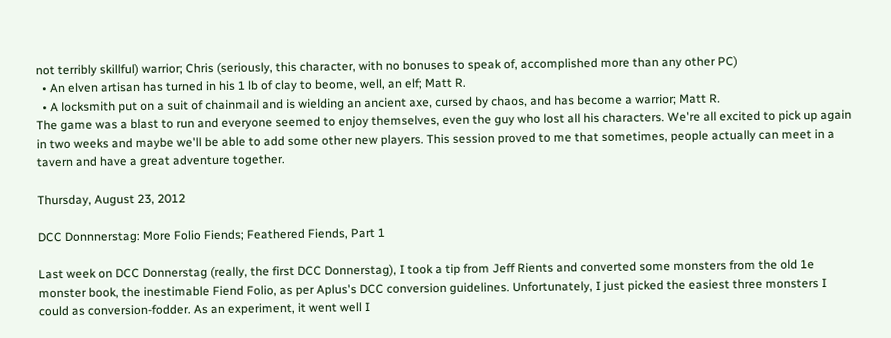not terribly skillful) warrior; Chris (seriously, this character, with no bonuses to speak of, accomplished more than any other PC)
  • An elven artisan has turned in his 1 lb of clay to beome, well, an elf; Matt R.
  • A locksmith put on a suit of chainmail and is wielding an ancient axe, cursed by chaos, and has become a warrior; Matt R.
The game was a blast to run and everyone seemed to enjoy themselves, even the guy who lost all his characters. We're all excited to pick up again in two weeks and maybe we'll be able to add some other new players. This session proved to me that sometimes, people actually can meet in a tavern and have a great adventure together.

Thursday, August 23, 2012

DCC Donnnerstag: More Folio Fiends; Feathered Fiends, Part 1

Last week on DCC Donnerstag (really, the first DCC Donnerstag), I took a tip from Jeff Rients and converted some monsters from the old 1e monster book, the inestimable Fiend Folio, as per Aplus's DCC conversion guidelines. Unfortunately, I just picked the easiest three monsters I could as conversion-fodder. As an experiment, it went well I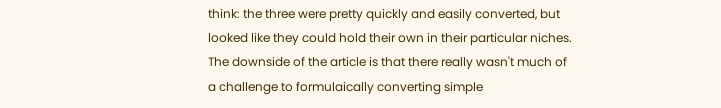think: the three were pretty quickly and easily converted, but looked like they could hold their own in their particular niches. The downside of the article is that there really wasn't much of a challenge to formulaically converting simple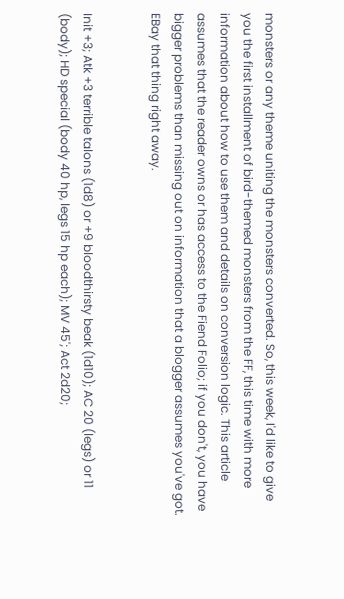monsters or any theme uniting the monsters converted. So, this week, I'd like to give you the first installment of bird-themed monsters from the FF, this time with more information about how to use them and details on conversion logic. This article assumes that the reader owns or has access to the Fiend Folio; if you don't, you have bigger problems than missing out on information that a blogger assumes you've got. EBay that thing right away.


Init +3; Atk +3 terrible talons (1d8) or +9 bloodthirsty beak (1d10); AC 20 (legs) or 11 (body); HD special (body 40 hp, legs 15 hp each); MV 45'; Act 2d20;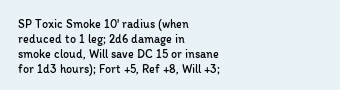SP Toxic Smoke 10' radius (when reduced to 1 leg; 2d6 damage in smoke cloud, Will save DC 15 or insane for 1d3 hours); Fort +5, Ref +8, Will +3;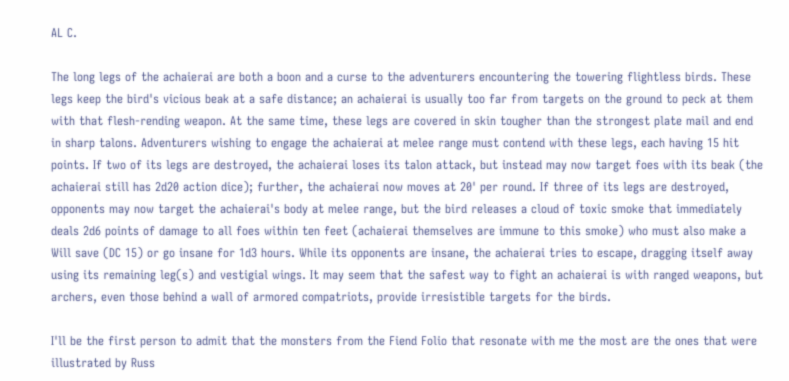AL C.

The long legs of the achaierai are both a boon and a curse to the adventurers encountering the towering flightless birds. These legs keep the bird's vicious beak at a safe distance; an achaierai is usually too far from targets on the ground to peck at them with that flesh-rending weapon. At the same time, these legs are covered in skin tougher than the strongest plate mail and end in sharp talons. Adventurers wishing to engage the achaierai at melee range must contend with these legs, each having 15 hit points. If two of its legs are destroyed, the achaierai loses its talon attack, but instead may now target foes with its beak (the achaierai still has 2d20 action dice); further, the achaierai now moves at 20' per round. If three of its legs are destroyed, opponents may now target the achaierai's body at melee range, but the bird releases a cloud of toxic smoke that immediately deals 2d6 points of damage to all foes within ten feet (achaierai themselves are immune to this smoke) who must also make a Will save (DC 15) or go insane for 1d3 hours. While its opponents are insane, the achaierai tries to escape, dragging itself away using its remaining leg(s) and vestigial wings. It may seem that the safest way to fight an achaierai is with ranged weapons, but archers, even those behind a wall of armored compatriots, provide irresistible targets for the birds.

I'll be the first person to admit that the monsters from the Fiend Folio that resonate with me the most are the ones that were illustrated by Russ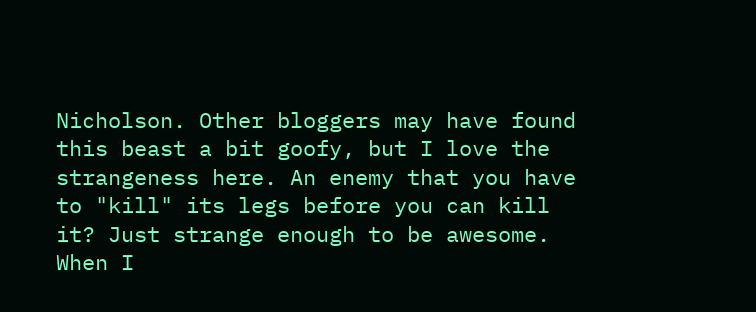Nicholson. Other bloggers may have found this beast a bit goofy, but I love the strangeness here. An enemy that you have to "kill" its legs before you can kill it? Just strange enough to be awesome. When I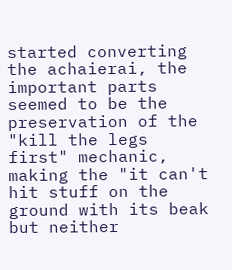started converting the achaierai, the important parts seemed to be the preservation of the "kill the legs first" mechanic, making the "it can't hit stuff on the ground with its beak but neither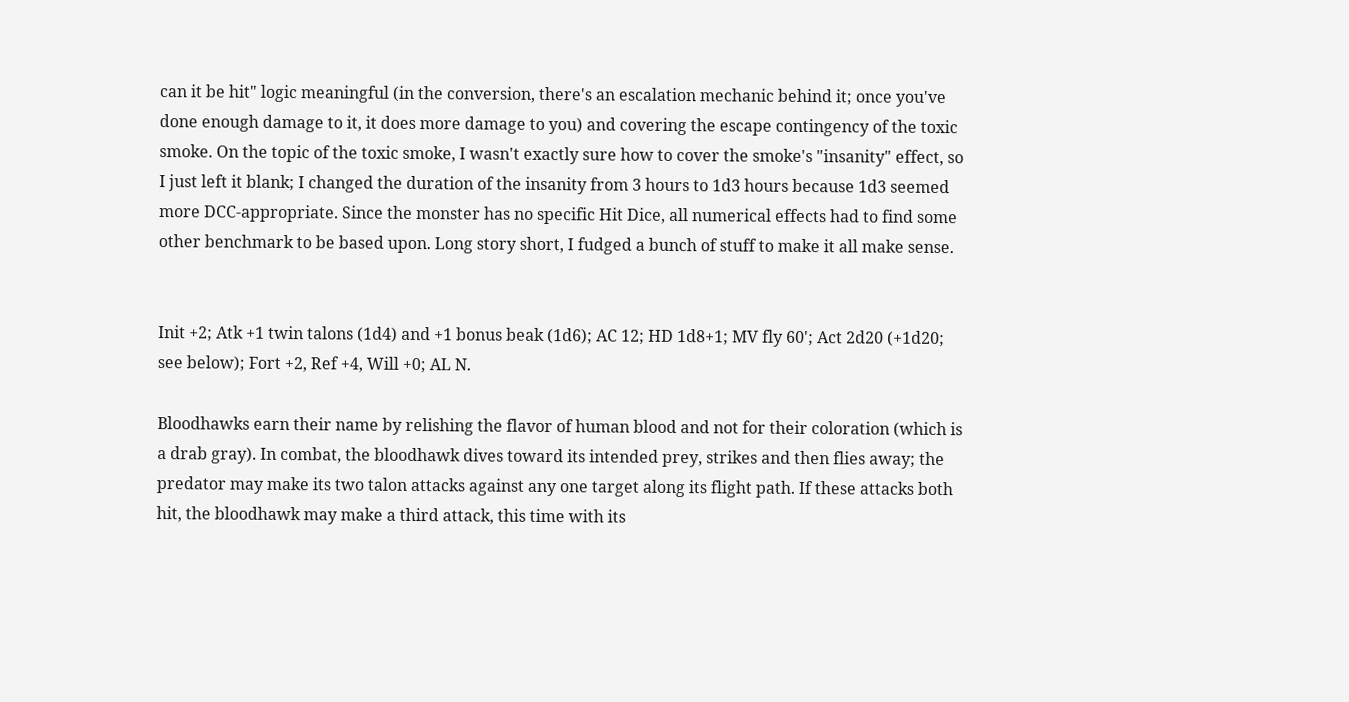can it be hit" logic meaningful (in the conversion, there's an escalation mechanic behind it; once you've done enough damage to it, it does more damage to you) and covering the escape contingency of the toxic smoke. On the topic of the toxic smoke, I wasn't exactly sure how to cover the smoke's "insanity" effect, so I just left it blank; I changed the duration of the insanity from 3 hours to 1d3 hours because 1d3 seemed more DCC-appropriate. Since the monster has no specific Hit Dice, all numerical effects had to find some other benchmark to be based upon. Long story short, I fudged a bunch of stuff to make it all make sense.


Init +2; Atk +1 twin talons (1d4) and +1 bonus beak (1d6); AC 12; HD 1d8+1; MV fly 60'; Act 2d20 (+1d20; see below); Fort +2, Ref +4, Will +0; AL N.

Bloodhawks earn their name by relishing the flavor of human blood and not for their coloration (which is a drab gray). In combat, the bloodhawk dives toward its intended prey, strikes and then flies away; the predator may make its two talon attacks against any one target along its flight path. If these attacks both hit, the bloodhawk may make a third attack, this time with its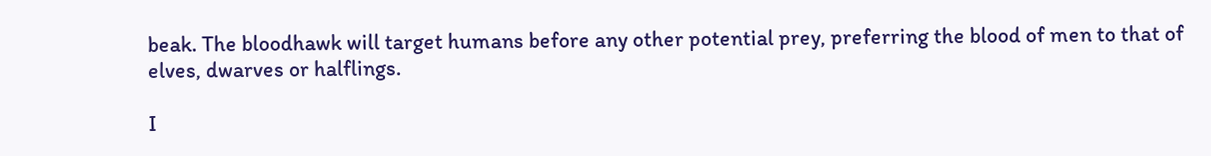beak. The bloodhawk will target humans before any other potential prey, preferring the blood of men to that of elves, dwarves or halflings.

I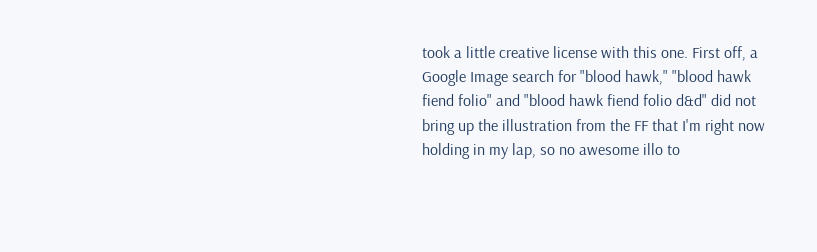took a little creative license with this one. First off, a Google Image search for "blood hawk," "blood hawk fiend folio" and "blood hawk fiend folio d&d" did not bring up the illustration from the FF that I'm right now holding in my lap, so no awesome illo to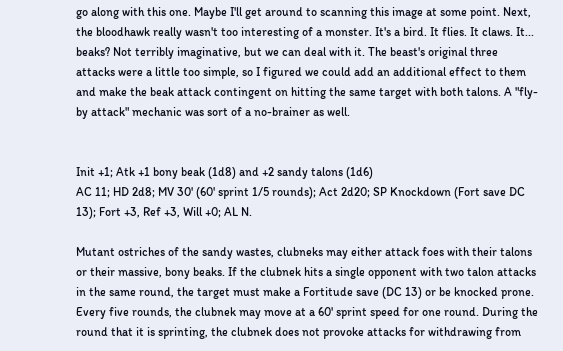go along with this one. Maybe I'll get around to scanning this image at some point. Next, the bloodhawk really wasn't too interesting of a monster. It's a bird. It flies. It claws. It... beaks? Not terribly imaginative, but we can deal with it. The beast's original three attacks were a little too simple, so I figured we could add an additional effect to them and make the beak attack contingent on hitting the same target with both talons. A "fly-by attack" mechanic was sort of a no-brainer as well.


Init +1; Atk +1 bony beak (1d8) and +2 sandy talons (1d6)
AC 11; HD 2d8; MV 30' (60' sprint 1/5 rounds); Act 2d20; SP Knockdown (Fort save DC 13); Fort +3, Ref +3, Will +0; AL N.

Mutant ostriches of the sandy wastes, clubneks may either attack foes with their talons or their massive, bony beaks. If the clubnek hits a single opponent with two talon attacks in the same round, the target must make a Fortitude save (DC 13) or be knocked prone. Every five rounds, the clubnek may move at a 60' sprint speed for one round. During the round that it is sprinting, the clubnek does not provoke attacks for withdrawing from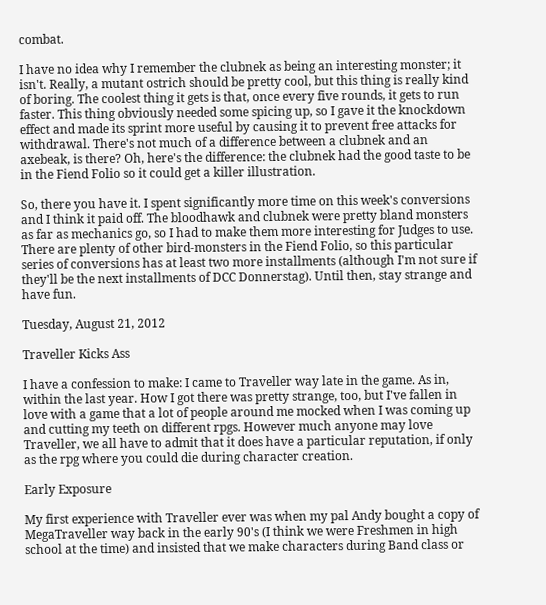combat.

I have no idea why I remember the clubnek as being an interesting monster; it isn't. Really, a mutant ostrich should be pretty cool, but this thing is really kind of boring. The coolest thing it gets is that, once every five rounds, it gets to run faster. This thing obviously needed some spicing up, so I gave it the knockdown effect and made its sprint more useful by causing it to prevent free attacks for withdrawal. There's not much of a difference between a clubnek and an axebeak, is there? Oh, here's the difference: the clubnek had the good taste to be in the Fiend Folio so it could get a killer illustration.

So, there you have it. I spent significantly more time on this week's conversions and I think it paid off. The bloodhawk and clubnek were pretty bland monsters as far as mechanics go, so I had to make them more interesting for Judges to use. There are plenty of other bird-monsters in the Fiend Folio, so this particular series of conversions has at least two more installments (although I'm not sure if they'll be the next installments of DCC Donnerstag). Until then, stay strange and have fun.

Tuesday, August 21, 2012

Traveller Kicks Ass

I have a confession to make: I came to Traveller way late in the game. As in, within the last year. How I got there was pretty strange, too, but I've fallen in love with a game that a lot of people around me mocked when I was coming up and cutting my teeth on different rpgs. However much anyone may love Traveller, we all have to admit that it does have a particular reputation, if only as the rpg where you could die during character creation.

Early Exposure

My first experience with Traveller ever was when my pal Andy bought a copy of MegaTraveller way back in the early 90's (I think we were Freshmen in high school at the time) and insisted that we make characters during Band class or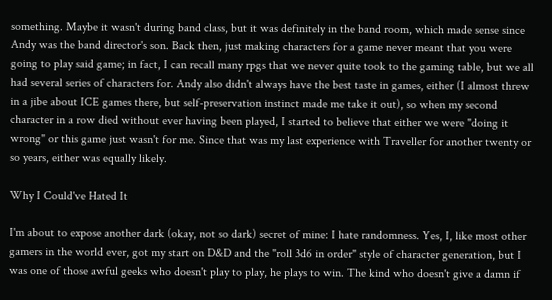something. Maybe it wasn't during band class, but it was definitely in the band room, which made sense since Andy was the band director's son. Back then, just making characters for a game never meant that you were going to play said game; in fact, I can recall many rpgs that we never quite took to the gaming table, but we all had several series of characters for. Andy also didn't always have the best taste in games, either (I almost threw in a jibe about ICE games there, but self-preservation instinct made me take it out), so when my second character in a row died without ever having been played, I started to believe that either we were "doing it wrong" or this game just wasn't for me. Since that was my last experience with Traveller for another twenty or so years, either was equally likely.

Why I Could've Hated It

I'm about to expose another dark (okay, not so dark) secret of mine: I hate randomness. Yes, I, like most other gamers in the world ever, got my start on D&D and the "roll 3d6 in order" style of character generation, but I was one of those awful geeks who doesn't play to play, he plays to win. The kind who doesn't give a damn if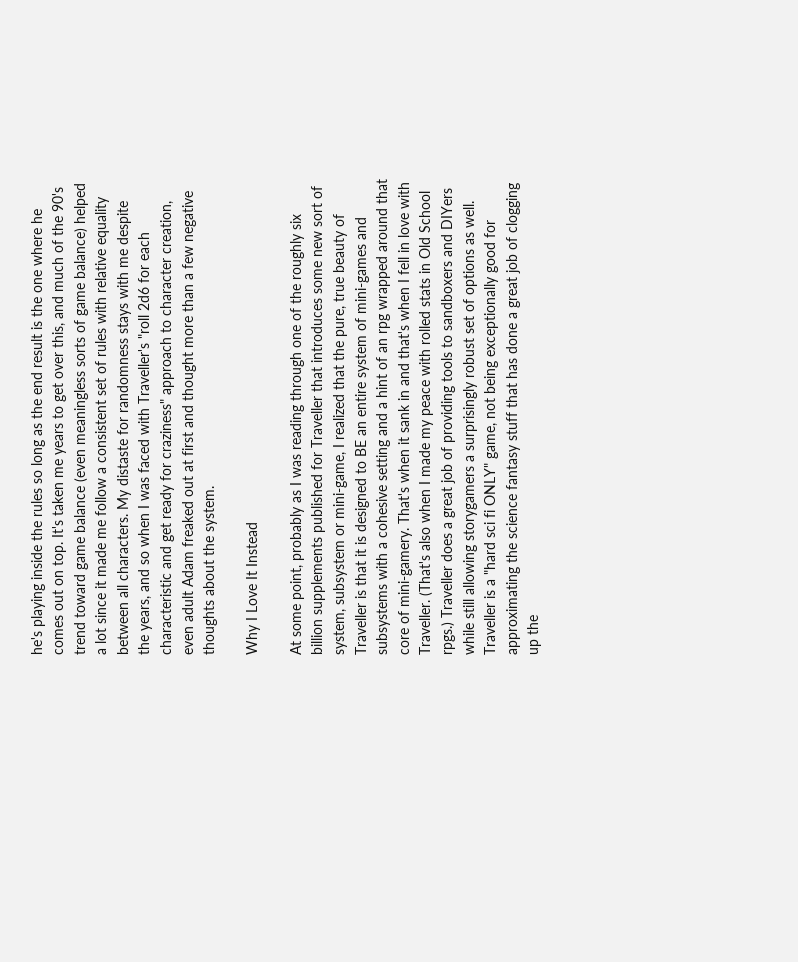he's playing inside the rules so long as the end result is the one where he comes out on top. It's taken me years to get over this, and much of the 90's trend toward game balance (even meaningless sorts of game balance) helped a lot since it made me follow a consistent set of rules with relative equality between all characters. My distaste for randomness stays with me despite the years, and so when I was faced with Traveller's "roll 2d6 for each characteristic and get ready for craziness" approach to character creation, even adult Adam freaked out at first and thought more than a few negative thoughts about the system.

Why I Love It Instead

At some point, probably as I was reading through one of the roughly six billion supplements published for Traveller that introduces some new sort of system, subsystem or mini-game, I realized that the pure, true beauty of Traveller is that it is designed to BE an entire system of mini-games and subsystems with a cohesive setting and a hint of an rpg wrapped around that core of mini-gamery. That's when it sank in and that's when I fell in love with Traveller. (That's also when I made my peace with rolled stats in Old School rpgs.) Traveller does a great job of providing tools to sandboxers and DIYers while still allowing storygamers a surprisingly robust set of options as well. Traveller is a "hard sci fi ONLY" game, not being exceptionally good for approximating the science fantasy stuff that has done a great job of clogging up the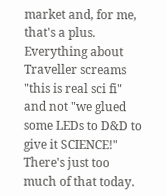market and, for me, that's a plus. Everything about Traveller screams "this is real sci fi" and not "we glued some LEDs to D&D to give it SCIENCE!" There's just too much of that today.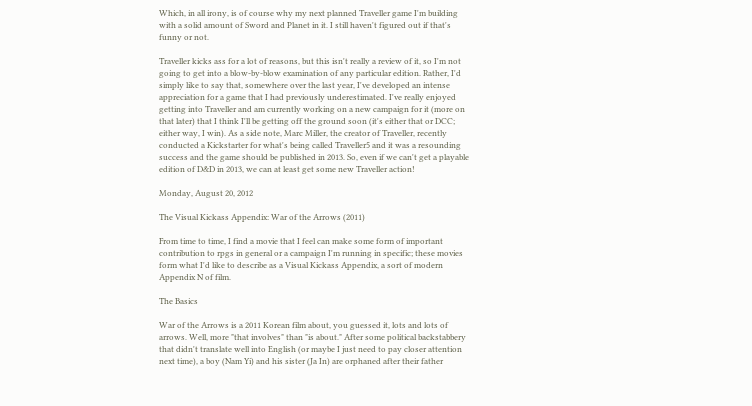Which, in all irony, is of course why my next planned Traveller game I'm building with a solid amount of Sword and Planet in it. I still haven't figured out if that's funny or not.

Traveller kicks ass for a lot of reasons, but this isn't really a review of it, so I'm not going to get into a blow-by-blow examination of any particular edition. Rather, I'd simply like to say that, somewhere over the last year, I've developed an intense appreciation for a game that I had previously underestimated. I've really enjoyed getting into Traveller and am currently working on a new campaign for it (more on that later) that I think I'll be getting off the ground soon (it's either that or DCC; either way, I win). As a side note, Marc Miller, the creator of Traveller, recently conducted a Kickstarter for what's being called Traveller5 and it was a resounding success and the game should be published in 2013. So, even if we can't get a playable edition of D&D in 2013, we can at least get some new Traveller action!

Monday, August 20, 2012

The Visual Kickass Appendix: War of the Arrows (2011)

From time to time, I find a movie that I feel can make some form of important contribution to rpgs in general or a campaign I'm running in specific; these movies form what I'd like to describe as a Visual Kickass Appendix, a sort of modern Appendix N of film.

The Basics

War of the Arrows is a 2011 Korean film about, you guessed it, lots and lots of arrows. Well, more "that involves" than "is about." After some political backstabbery that didn't translate well into English (or maybe I just need to pay closer attention next time), a boy (Nam Yi) and his sister (Ja In) are orphaned after their father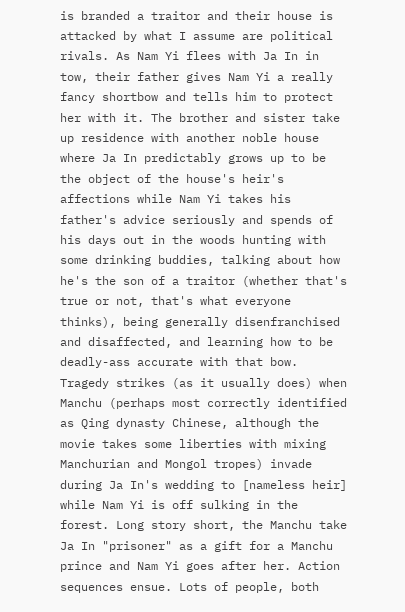is branded a traitor and their house is attacked by what I assume are political rivals. As Nam Yi flees with Ja In in tow, their father gives Nam Yi a really fancy shortbow and tells him to protect her with it. The brother and sister take up residence with another noble house where Ja In predictably grows up to be the object of the house's heir's affections while Nam Yi takes his father's advice seriously and spends of his days out in the woods hunting with some drinking buddies, talking about how he's the son of a traitor (whether that's true or not, that's what everyone thinks), being generally disenfranchised and disaffected, and learning how to be deadly-ass accurate with that bow. Tragedy strikes (as it usually does) when Manchu (perhaps most correctly identified as Qing dynasty Chinese, although the movie takes some liberties with mixing Manchurian and Mongol tropes) invade during Ja In's wedding to [nameless heir] while Nam Yi is off sulking in the forest. Long story short, the Manchu take Ja In "prisoner" as a gift for a Manchu prince and Nam Yi goes after her. Action sequences ensue. Lots of people, both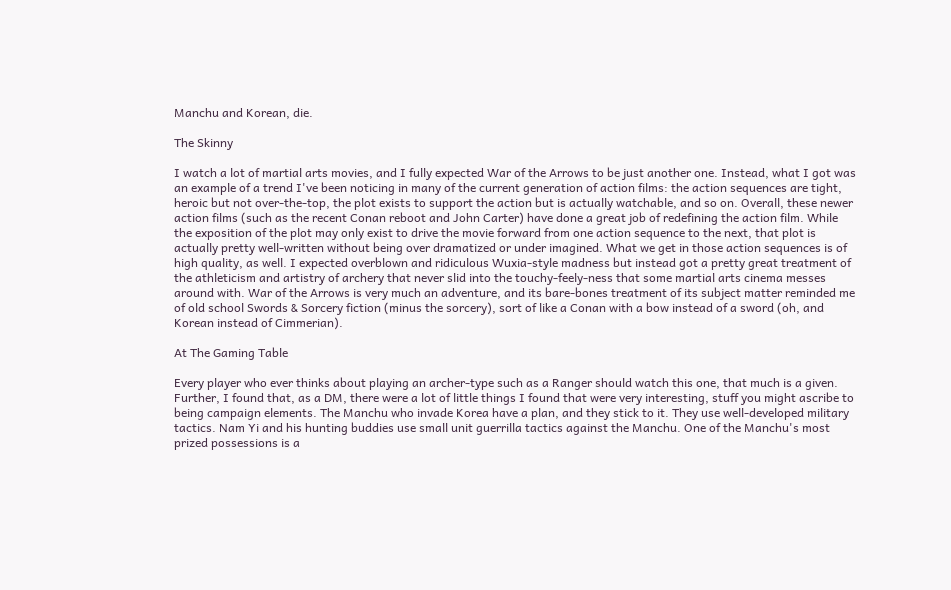Manchu and Korean, die.

The Skinny

I watch a lot of martial arts movies, and I fully expected War of the Arrows to be just another one. Instead, what I got was an example of a trend I've been noticing in many of the current generation of action films: the action sequences are tight, heroic but not over-the-top, the plot exists to support the action but is actually watchable, and so on. Overall, these newer action films (such as the recent Conan reboot and John Carter) have done a great job of redefining the action film. While the exposition of the plot may only exist to drive the movie forward from one action sequence to the next, that plot is actually pretty well-written without being over dramatized or under imagined. What we get in those action sequences is of high quality, as well. I expected overblown and ridiculous Wuxia-style madness but instead got a pretty great treatment of the athleticism and artistry of archery that never slid into the touchy-feely-ness that some martial arts cinema messes around with. War of the Arrows is very much an adventure, and its bare-bones treatment of its subject matter reminded me of old school Swords & Sorcery fiction (minus the sorcery), sort of like a Conan with a bow instead of a sword (oh, and Korean instead of Cimmerian).

At The Gaming Table

Every player who ever thinks about playing an archer-type such as a Ranger should watch this one, that much is a given. Further, I found that, as a DM, there were a lot of little things I found that were very interesting, stuff you might ascribe to being campaign elements. The Manchu who invade Korea have a plan, and they stick to it. They use well-developed military tactics. Nam Yi and his hunting buddies use small unit guerrilla tactics against the Manchu. One of the Manchu's most prized possessions is a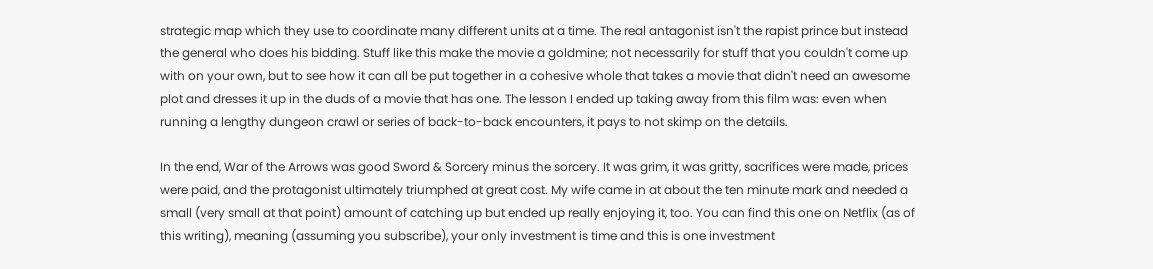strategic map which they use to coordinate many different units at a time. The real antagonist isn't the rapist prince but instead the general who does his bidding. Stuff like this make the movie a goldmine; not necessarily for stuff that you couldn't come up with on your own, but to see how it can all be put together in a cohesive whole that takes a movie that didn't need an awesome plot and dresses it up in the duds of a movie that has one. The lesson I ended up taking away from this film was: even when running a lengthy dungeon crawl or series of back-to-back encounters, it pays to not skimp on the details.

In the end, War of the Arrows was good Sword & Sorcery minus the sorcery. It was grim, it was gritty, sacrifices were made, prices were paid, and the protagonist ultimately triumphed at great cost. My wife came in at about the ten minute mark and needed a small (very small at that point) amount of catching up but ended up really enjoying it, too. You can find this one on Netflix (as of this writing), meaning (assuming you subscribe), your only investment is time and this is one investment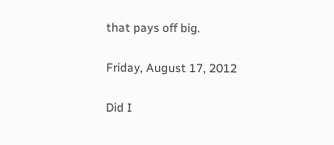that pays off big.

Friday, August 17, 2012

Did I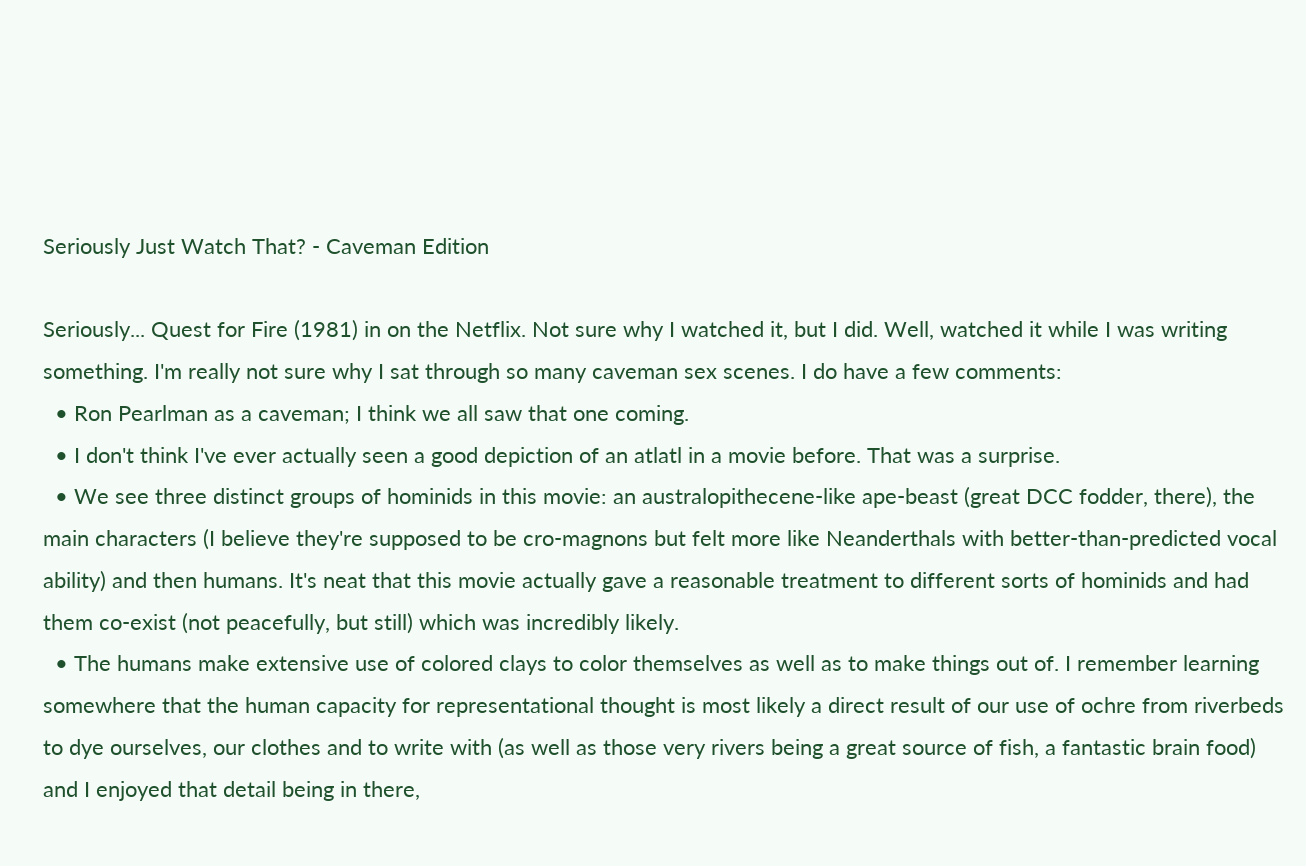Seriously Just Watch That? - Caveman Edition

Seriously... Quest for Fire (1981) in on the Netflix. Not sure why I watched it, but I did. Well, watched it while I was writing something. I'm really not sure why I sat through so many caveman sex scenes. I do have a few comments:
  • Ron Pearlman as a caveman; I think we all saw that one coming.
  • I don't think I've ever actually seen a good depiction of an atlatl in a movie before. That was a surprise.
  • We see three distinct groups of hominids in this movie: an australopithecene-like ape-beast (great DCC fodder, there), the main characters (I believe they're supposed to be cro-magnons but felt more like Neanderthals with better-than-predicted vocal ability) and then humans. It's neat that this movie actually gave a reasonable treatment to different sorts of hominids and had them co-exist (not peacefully, but still) which was incredibly likely.
  • The humans make extensive use of colored clays to color themselves as well as to make things out of. I remember learning somewhere that the human capacity for representational thought is most likely a direct result of our use of ochre from riverbeds to dye ourselves, our clothes and to write with (as well as those very rivers being a great source of fish, a fantastic brain food) and I enjoyed that detail being in there,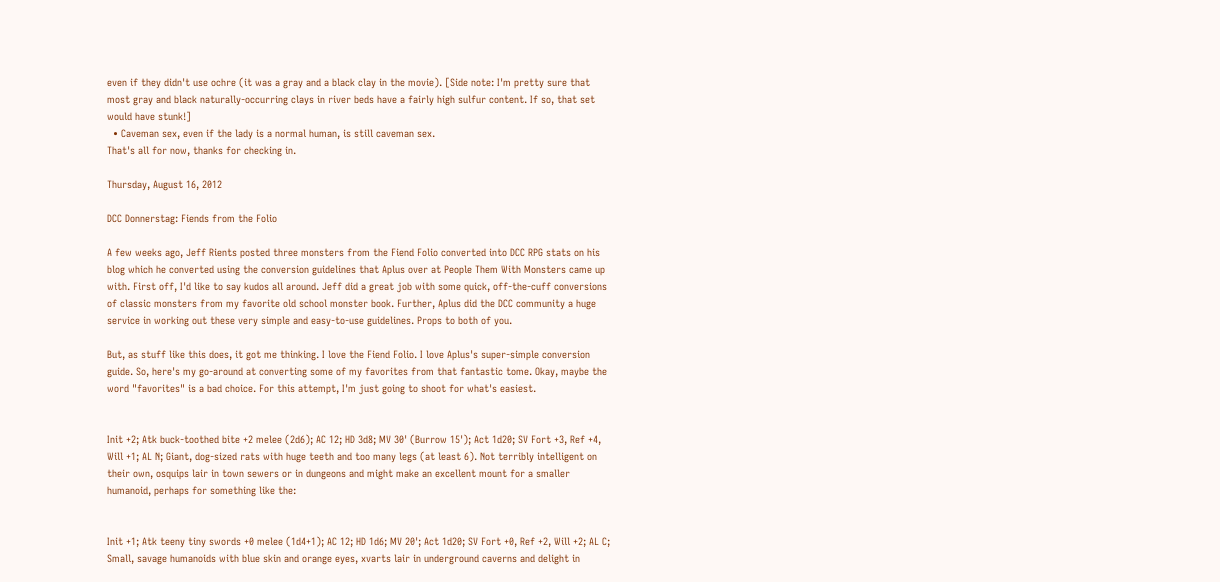even if they didn't use ochre (it was a gray and a black clay in the movie). [Side note: I'm pretty sure that most gray and black naturally-occurring clays in river beds have a fairly high sulfur content. If so, that set would have stunk!]
  • Caveman sex, even if the lady is a normal human, is still caveman sex.
That's all for now, thanks for checking in.

Thursday, August 16, 2012

DCC Donnerstag: Fiends from the Folio

A few weeks ago, Jeff Rients posted three monsters from the Fiend Folio converted into DCC RPG stats on his blog which he converted using the conversion guidelines that Aplus over at People Them With Monsters came up with. First off, I'd like to say kudos all around. Jeff did a great job with some quick, off-the-cuff conversions of classic monsters from my favorite old school monster book. Further, Aplus did the DCC community a huge service in working out these very simple and easy-to-use guidelines. Props to both of you.

But, as stuff like this does, it got me thinking. I love the Fiend Folio. I love Aplus's super-simple conversion guide. So, here's my go-around at converting some of my favorites from that fantastic tome. Okay, maybe the word "favorites" is a bad choice. For this attempt, I'm just going to shoot for what's easiest.


Init +2; Atk buck-toothed bite +2 melee (2d6); AC 12; HD 3d8; MV 30' (Burrow 15'); Act 1d20; SV Fort +3, Ref +4, Will +1; AL N; Giant, dog-sized rats with huge teeth and too many legs (at least 6). Not terribly intelligent on their own, osquips lair in town sewers or in dungeons and might make an excellent mount for a smaller humanoid, perhaps for something like the:


Init +1; Atk teeny tiny swords +0 melee (1d4+1); AC 12; HD 1d6; MV 20'; Act 1d20; SV Fort +0, Ref +2, Will +2; AL C; Small, savage humanoids with blue skin and orange eyes, xvarts lair in underground caverns and delight in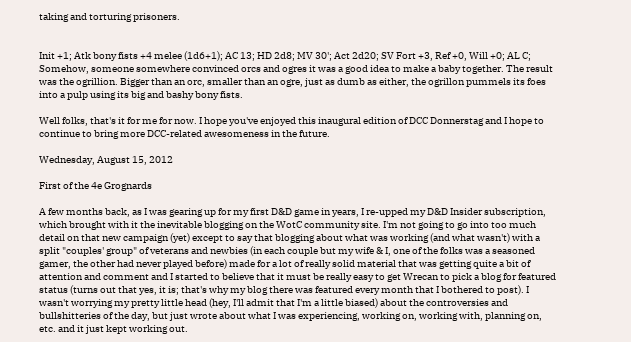taking and torturing prisoners.


Init +1; Atk bony fists +4 melee (1d6+1); AC 13; HD 2d8; MV 30'; Act 2d20; SV Fort +3, Ref +0, Will +0; AL C; Somehow, someone somewhere convinced orcs and ogres it was a good idea to make a baby together. The result was the ogrillion. Bigger than an orc, smaller than an ogre, just as dumb as either, the ogrillon pummels its foes into a pulp using its big and bashy bony fists.

Well folks, that's it for me for now. I hope you've enjoyed this inaugural edition of DCC Donnerstag and I hope to continue to bring more DCC-related awesomeness in the future.

Wednesday, August 15, 2012

First of the 4e Grognards

A few months back, as I was gearing up for my first D&D game in years, I re-upped my D&D Insider subscription, which brought with it the inevitable blogging on the WotC community site. I'm not going to go into too much detail on that new campaign (yet) except to say that blogging about what was working (and what wasn't) with a split "couples' group" of veterans and newbies (in each couple but my wife & I, one of the folks was a seasoned gamer, the other had never played before) made for a lot of really solid material that was getting quite a bit of attention and comment and I started to believe that it must be really easy to get Wrecan to pick a blog for featured status (turns out that yes, it is; that's why my blog there was featured every month that I bothered to post). I wasn't worrying my pretty little head (hey, I'll admit that I'm a little biased) about the controversies and bullshitteries of the day, but just wrote about what I was experiencing, working on, working with, planning on, etc. and it just kept working out.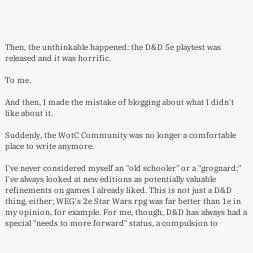Then, the unthinkable happened: the D&D 5e playtest was released and it was horrific.

To me.

And then, I made the mistake of blogging about what I didn't like about it.

Suddenly, the WotC Community was no longer a comfortable place to write anymore.

I've never considered myself an "old schooler" or a "grognard;" I've always looked at new editions as potentially valuable refinements on games I already liked. This is not just a D&D thing, either; WEG's 2e Star Wars rpg was far better than 1e in my opinion, for example. For me, though, D&D has always had a special "needs to more forward" status, a compulsion to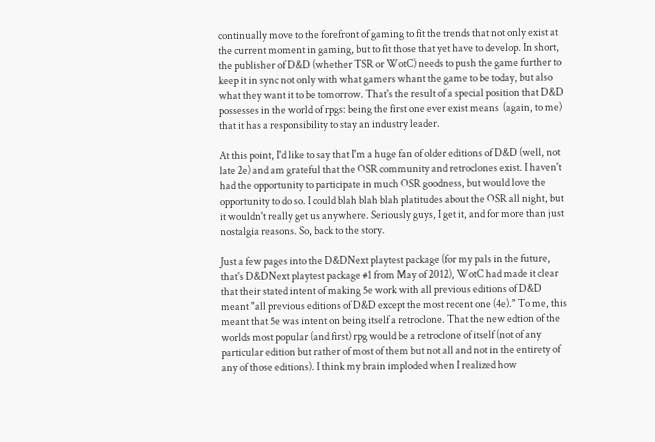continually move to the forefront of gaming to fit the trends that not only exist at the current moment in gaming, but to fit those that yet have to develop. In short, the publisher of D&D (whether TSR or WotC) needs to push the game further to keep it in sync not only with what gamers whant the game to be today, but also what they want it to be tomorrow. That's the result of a special position that D&D possesses in the world of rpgs: being the first one ever exist means  (again, to me) that it has a responsibility to stay an industry leader.

At this point, I'd like to say that I'm a huge fan of older editions of D&D (well, not late 2e) and am grateful that the OSR community and retroclones exist. I haven't had the opportunity to participate in much OSR goodness, but would love the opportunity to do so. I could blah blah blah platitudes about the OSR all night, but it wouldn't really get us anywhere. Seriously guys, I get it, and for more than just nostalgia reasons. So, back to the story.

Just a few pages into the D&DNext playtest package (for my pals in the future, that's D&DNext playtest package #1 from May of 2012), WotC had made it clear that their stated intent of making 5e work with all previous editions of D&D meant "all previous editions of D&D except the most recent one (4e)." To me, this meant that 5e was intent on being itself a retroclone. That the new edtion of the worlds most popular (and first) rpg would be a retroclone of itself (not of any particular edition but rather of most of them but not all and not in the entirety of any of those editions). I think my brain imploded when I realized how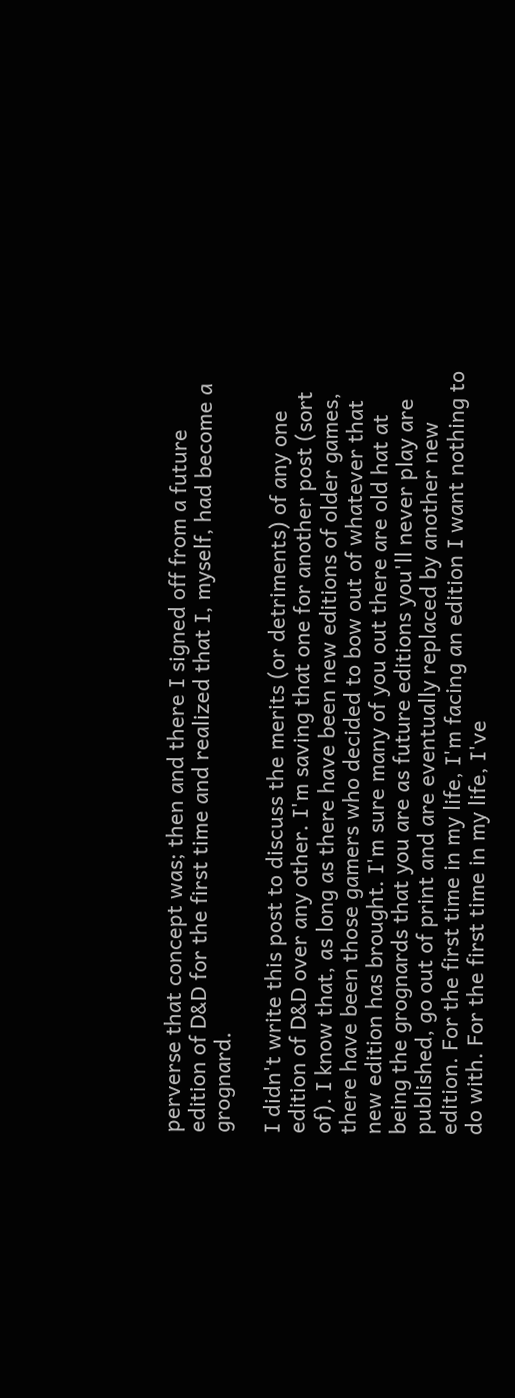perverse that concept was; then and there I signed off from a future edition of D&D for the first time and realized that I, myself, had become a grognard.

I didn't write this post to discuss the merits (or detriments) of any one edition of D&D over any other. I'm saving that one for another post (sort of). I know that, as long as there have been new editions of older games, there have been those gamers who decided to bow out of whatever that new edition has brought. I'm sure many of you out there are old hat at being the grognards that you are as future editions you'll never play are published, go out of print and are eventually replaced by another new edition. For the first time in my life, I'm facing an edition I want nothing to do with. For the first time in my life, I've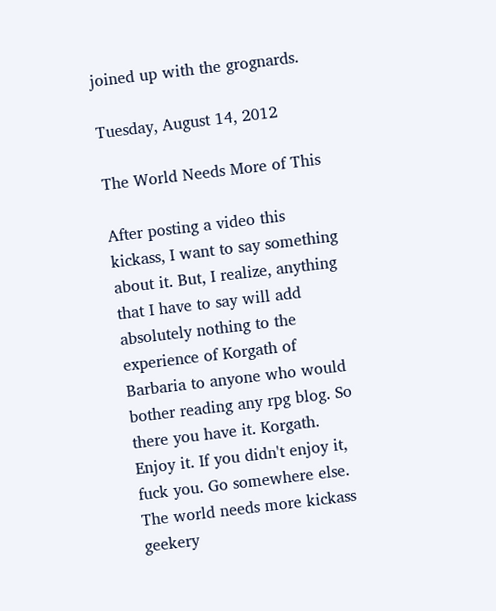joined up with the grognards.

Tuesday, August 14, 2012

The World Needs More of This

After posting a video this kickass, I want to say something about it. But, I realize, anything that I have to say will add absolutely nothing to the experience of Korgath of Barbaria to anyone who would bother reading any rpg blog. So there you have it. Korgath. Enjoy it. If you didn't enjoy it, fuck you. Go somewhere else. The world needs more kickass geekery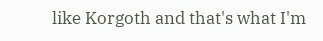like Korgoth and that's what I'm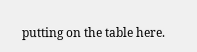putting on the table here.